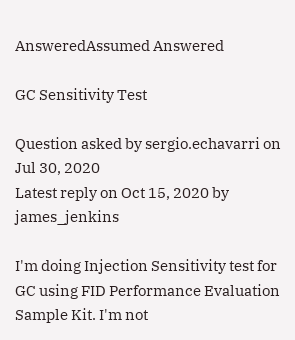AnsweredAssumed Answered

GC Sensitivity Test

Question asked by sergio.echavarri on Jul 30, 2020
Latest reply on Oct 15, 2020 by james_jenkins

I'm doing Injection Sensitivity test for GC using FID Performance Evaluation Sample Kit. I'm not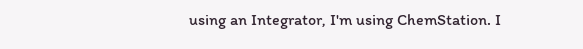using an Integrator, I'm using ChemStation. I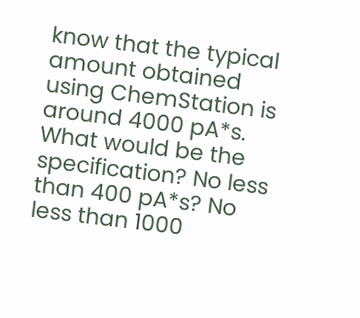know that the typical amount obtained using ChemStation is around 4000 pA*s. What would be the specification? No less than 400 pA*s? No less than 1000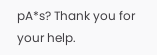pA*s? Thank you for your help.